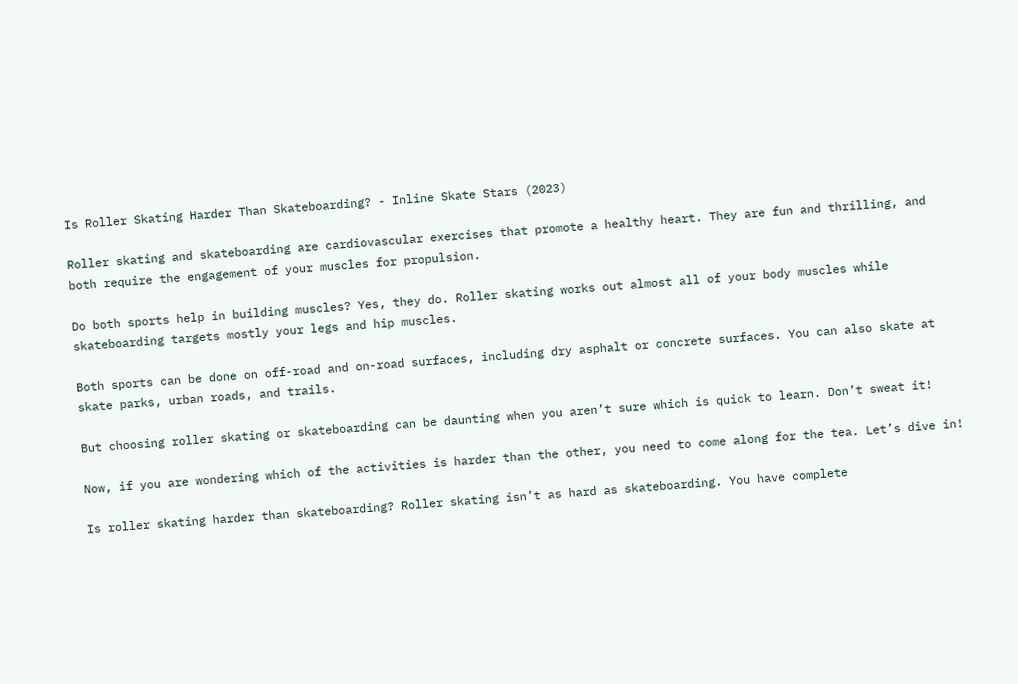Is Roller Skating Harder Than Skateboarding? - Inline Skate Stars (2023)

Roller skating and skateboarding are cardiovascular exercises that promote a healthy heart. They are fun and thrilling, and both require the engagement of your muscles for propulsion.

Do both sports help in building muscles? Yes, they do. Roller skating works out almost all of your body muscles while skateboarding targets mostly your legs and hip muscles.

Both sports can be done on off-road and on-road surfaces, including dry asphalt or concrete surfaces. You can also skate at skate parks, urban roads, and trails.

But choosing roller skating or skateboarding can be daunting when you aren’t sure which is quick to learn. Don’t sweat it!

Now, if you are wondering which of the activities is harder than the other, you need to come along for the tea. Let’s dive in!

Is roller skating harder than skateboarding? Roller skating isn’t as hard as skateboarding. You have complete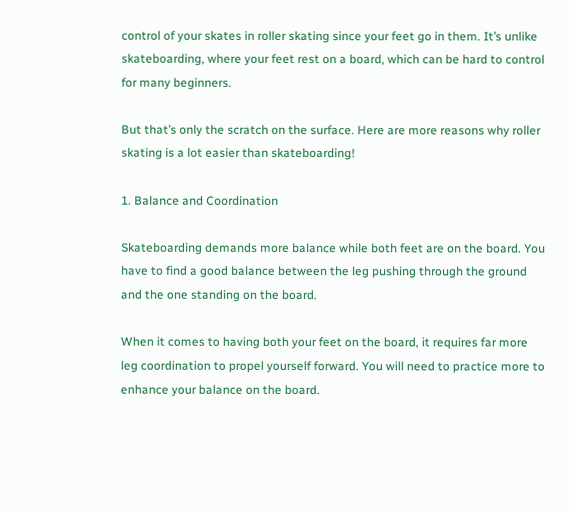control of your skates in roller skating since your feet go in them. It’s unlike skateboarding, where your feet rest on a board, which can be hard to control for many beginners.

But that’s only the scratch on the surface. Here are more reasons why roller skating is a lot easier than skateboarding!

1. Balance and Coordination

Skateboarding demands more balance while both feet are on the board. You have to find a good balance between the leg pushing through the ground and the one standing on the board.

When it comes to having both your feet on the board, it requires far more leg coordination to propel yourself forward. You will need to practice more to enhance your balance on the board.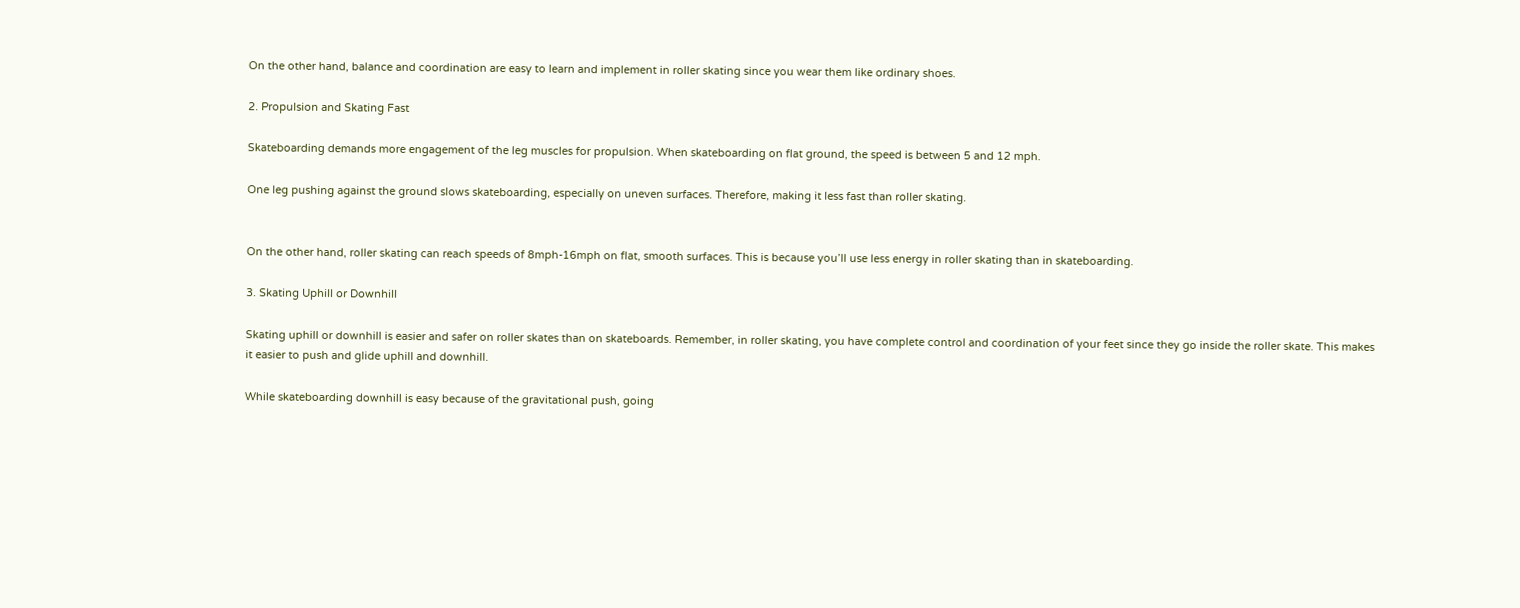On the other hand, balance and coordination are easy to learn and implement in roller skating since you wear them like ordinary shoes.

2. Propulsion and Skating Fast

Skateboarding demands more engagement of the leg muscles for propulsion. When skateboarding on flat ground, the speed is between 5 and 12 mph.

One leg pushing against the ground slows skateboarding, especially on uneven surfaces. Therefore, making it less fast than roller skating.


On the other hand, roller skating can reach speeds of 8mph-16mph on flat, smooth surfaces. This is because you’ll use less energy in roller skating than in skateboarding.

3. Skating Uphill or Downhill

Skating uphill or downhill is easier and safer on roller skates than on skateboards. Remember, in roller skating, you have complete control and coordination of your feet since they go inside the roller skate. This makes it easier to push and glide uphill and downhill.

While skateboarding downhill is easy because of the gravitational push, going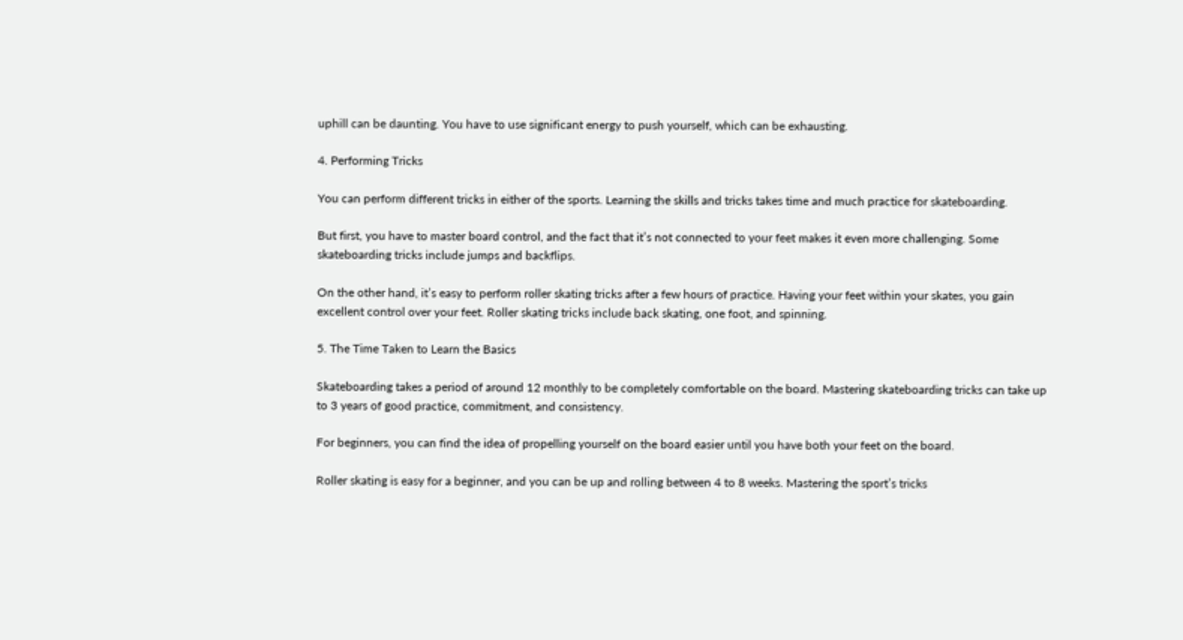uphill can be daunting. You have to use significant energy to push yourself, which can be exhausting.

4. Performing Tricks

You can perform different tricks in either of the sports. Learning the skills and tricks takes time and much practice for skateboarding.

But first, you have to master board control, and the fact that it’s not connected to your feet makes it even more challenging. Some skateboarding tricks include jumps and backflips.

On the other hand, it’s easy to perform roller skating tricks after a few hours of practice. Having your feet within your skates, you gain excellent control over your feet. Roller skating tricks include back skating, one foot, and spinning.

5. The Time Taken to Learn the Basics

Skateboarding takes a period of around 12 monthly to be completely comfortable on the board. Mastering skateboarding tricks can take up to 3 years of good practice, commitment, and consistency.

For beginners, you can find the idea of propelling yourself on the board easier until you have both your feet on the board.

Roller skating is easy for a beginner, and you can be up and rolling between 4 to 8 weeks. Mastering the sport’s tricks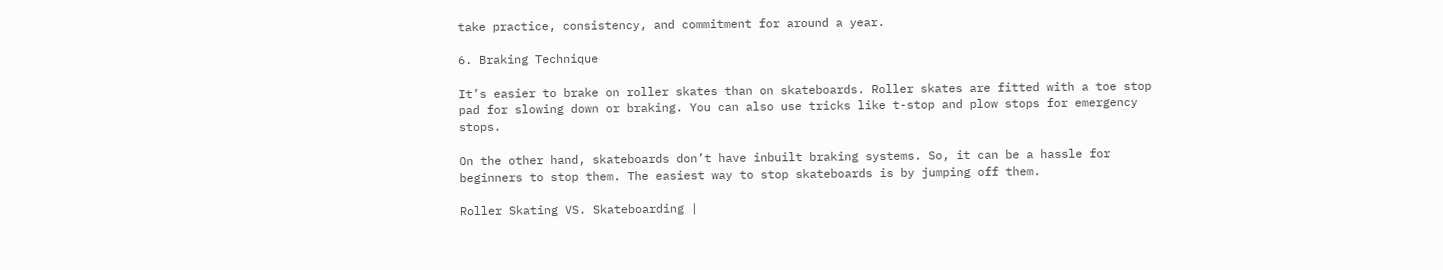take practice, consistency, and commitment for around a year.

6. Braking Technique

It’s easier to brake on roller skates than on skateboards. Roller skates are fitted with a toe stop pad for slowing down or braking. You can also use tricks like t-stop and plow stops for emergency stops.

On the other hand, skateboards don’t have inbuilt braking systems. So, it can be a hassle for beginners to stop them. The easiest way to stop skateboards is by jumping off them.

Roller Skating VS. Skateboarding |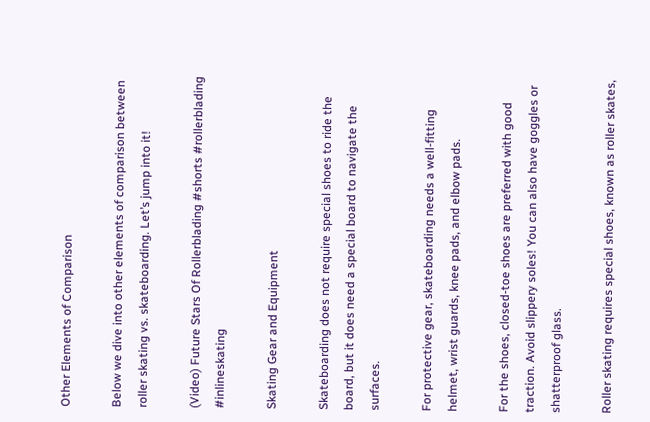Other Elements of Comparison

Below we dive into other elements of comparison between roller skating vs. skateboarding. Let’s jump into it!

(Video) Future Stars Of Rollerblading #shorts #rollerblading #inlineskating

Skating Gear and Equipment

Skateboarding does not require special shoes to ride the board, but it does need a special board to navigate the surfaces.

For protective gear, skateboarding needs a well-fitting helmet, wrist guards, knee pads, and elbow pads.

For the shoes, closed-toe shoes are preferred with good traction. Avoid slippery soles! You can also have goggles or shatterproof glass.

Roller skating requires special shoes, known as roller skates,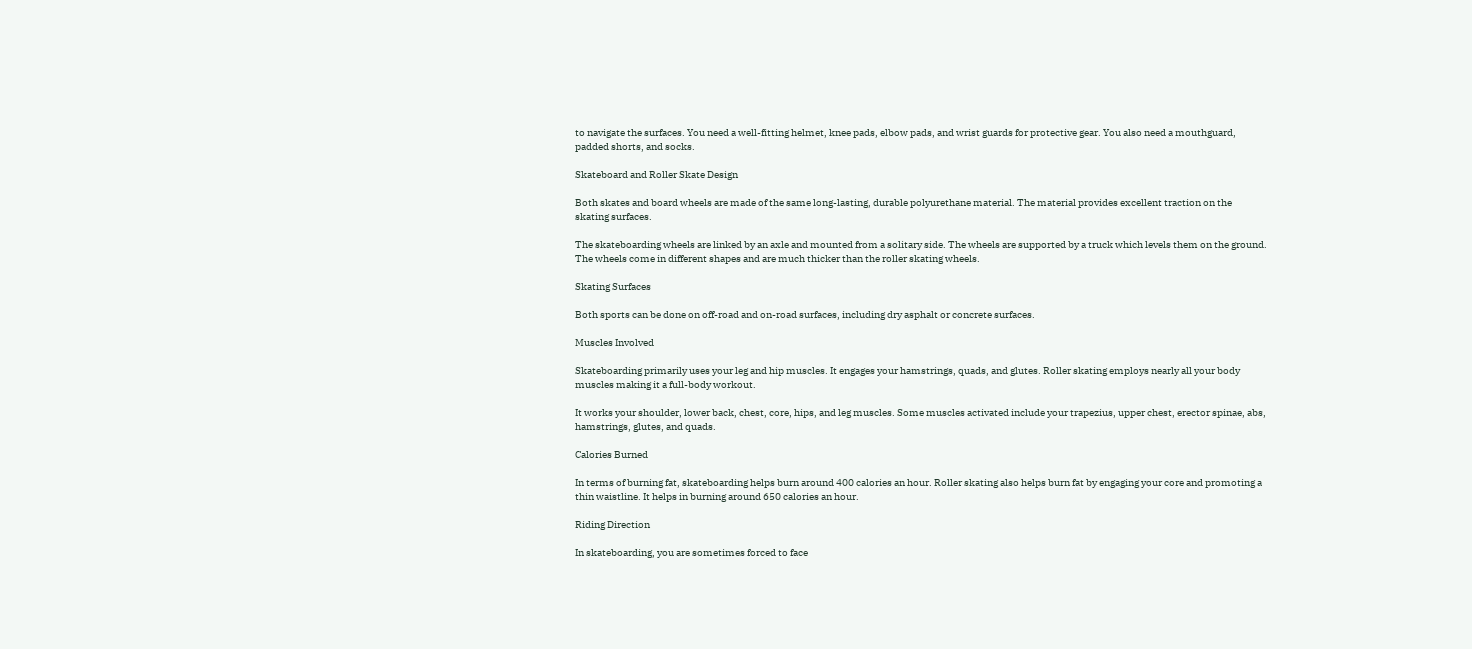to navigate the surfaces. You need a well-fitting helmet, knee pads, elbow pads, and wrist guards for protective gear. You also need a mouthguard, padded shorts, and socks.

Skateboard and Roller Skate Design

Both skates and board wheels are made of the same long-lasting, durable polyurethane material. The material provides excellent traction on the skating surfaces.

The skateboarding wheels are linked by an axle and mounted from a solitary side. The wheels are supported by a truck which levels them on the ground. The wheels come in different shapes and are much thicker than the roller skating wheels.

Skating Surfaces

Both sports can be done on off-road and on-road surfaces, including dry asphalt or concrete surfaces.

Muscles Involved

Skateboarding primarily uses your leg and hip muscles. It engages your hamstrings, quads, and glutes. Roller skating employs nearly all your body muscles making it a full-body workout.

It works your shoulder, lower back, chest, core, hips, and leg muscles. Some muscles activated include your trapezius, upper chest, erector spinae, abs, hamstrings, glutes, and quads.

Calories Burned

In terms of burning fat, skateboarding helps burn around 400 calories an hour. Roller skating also helps burn fat by engaging your core and promoting a thin waistline. It helps in burning around 650 calories an hour.

Riding Direction

In skateboarding, you are sometimes forced to face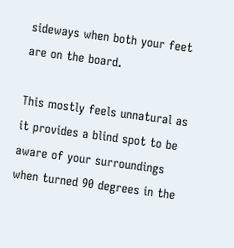sideways when both your feet are on the board.

This mostly feels unnatural as it provides a blind spot to be aware of your surroundings when turned 90 degrees in the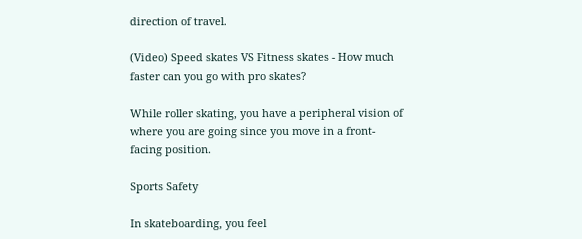direction of travel.

(Video) Speed skates VS Fitness skates - How much faster can you go with pro skates?

While roller skating, you have a peripheral vision of where you are going since you move in a front-facing position.

Sports Safety

In skateboarding, you feel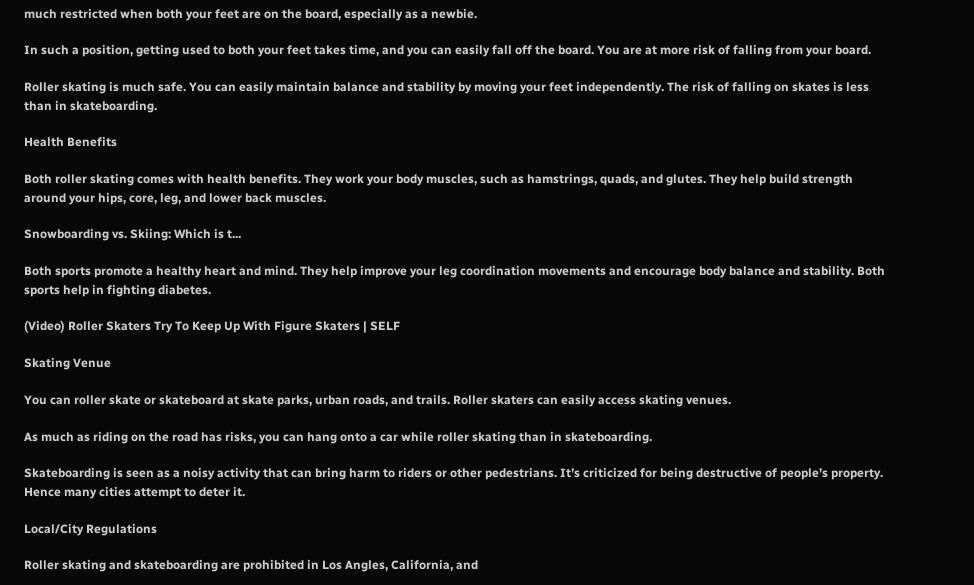much restricted when both your feet are on the board, especially as a newbie.

In such a position, getting used to both your feet takes time, and you can easily fall off the board. You are at more risk of falling from your board.

Roller skating is much safe. You can easily maintain balance and stability by moving your feet independently. The risk of falling on skates is less than in skateboarding.

Health Benefits

Both roller skating comes with health benefits. They work your body muscles, such as hamstrings, quads, and glutes. They help build strength around your hips, core, leg, and lower back muscles.

Snowboarding vs. Skiing: Which is t...

Both sports promote a healthy heart and mind. They help improve your leg coordination movements and encourage body balance and stability. Both sports help in fighting diabetes.

(Video) Roller Skaters Try To Keep Up With Figure Skaters | SELF

Skating Venue

You can roller skate or skateboard at skate parks, urban roads, and trails. Roller skaters can easily access skating venues.

As much as riding on the road has risks, you can hang onto a car while roller skating than in skateboarding.

Skateboarding is seen as a noisy activity that can bring harm to riders or other pedestrians. It’s criticized for being destructive of people’s property. Hence many cities attempt to deter it.

Local/City Regulations

Roller skating and skateboarding are prohibited in Los Angles, California, and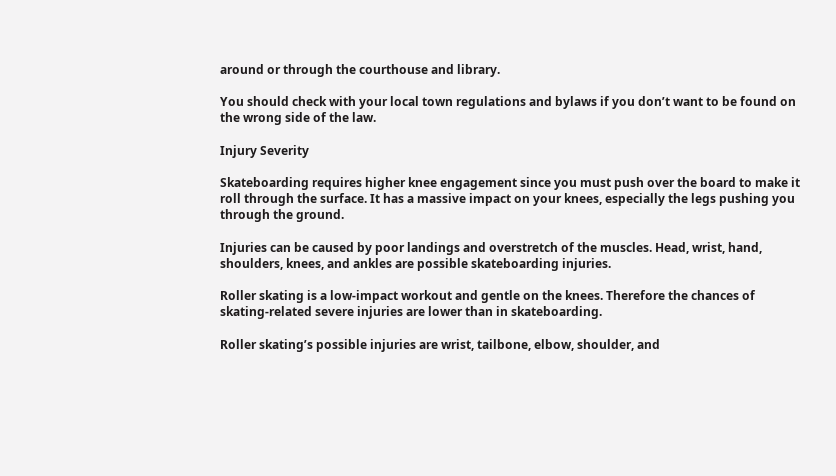around or through the courthouse and library.

You should check with your local town regulations and bylaws if you don’t want to be found on the wrong side of the law.

Injury Severity

Skateboarding requires higher knee engagement since you must push over the board to make it roll through the surface. It has a massive impact on your knees, especially the legs pushing you through the ground.

Injuries can be caused by poor landings and overstretch of the muscles. Head, wrist, hand, shoulders, knees, and ankles are possible skateboarding injuries.

Roller skating is a low-impact workout and gentle on the knees. Therefore the chances of skating-related severe injuries are lower than in skateboarding.

Roller skating’s possible injuries are wrist, tailbone, elbow, shoulder, and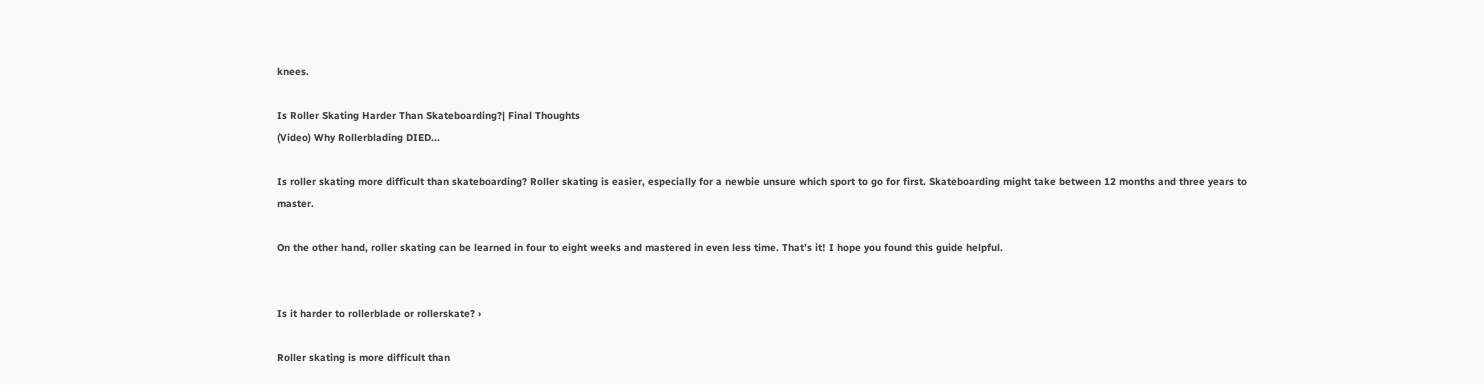knees.

Is Roller Skating Harder Than Skateboarding?| Final Thoughts
(Video) Why Rollerblading DIED...

Is roller skating more difficult than skateboarding? Roller skating is easier, especially for a newbie unsure which sport to go for first. Skateboarding might take between 12 months and three years to master.

On the other hand, roller skating can be learned in four to eight weeks and mastered in even less time. That’s it! I hope you found this guide helpful.


Is it harder to rollerblade or rollerskate? ›

Roller skating is more difficult than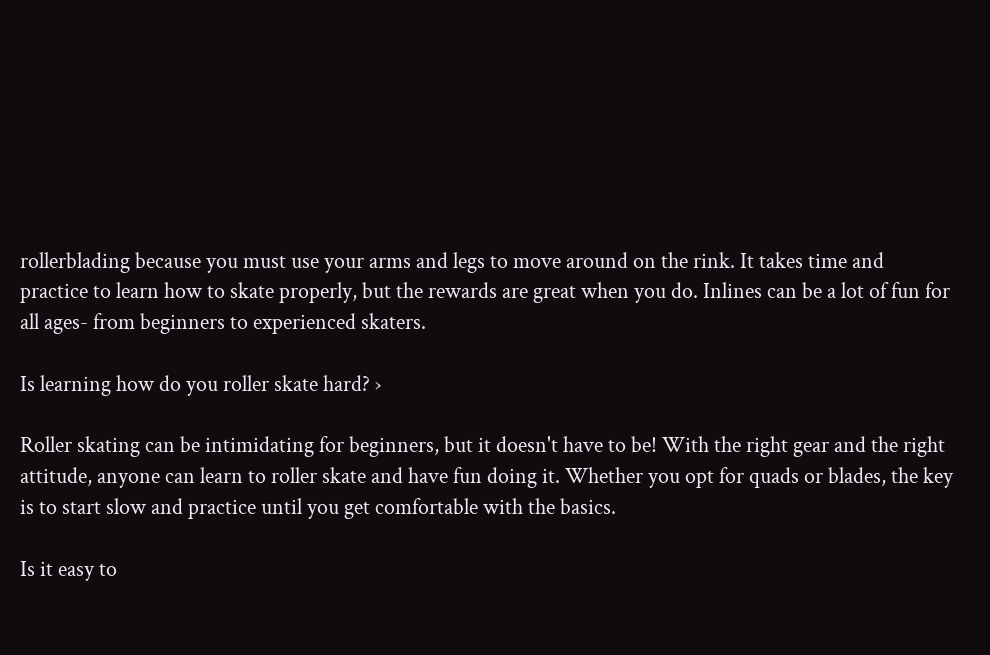rollerblading because you must use your arms and legs to move around on the rink. It takes time and practice to learn how to skate properly, but the rewards are great when you do. Inlines can be a lot of fun for all ages- from beginners to experienced skaters.

Is learning how do you roller skate hard? ›

Roller skating can be intimidating for beginners, but it doesn't have to be! With the right gear and the right attitude, anyone can learn to roller skate and have fun doing it. Whether you opt for quads or blades, the key is to start slow and practice until you get comfortable with the basics.

Is it easy to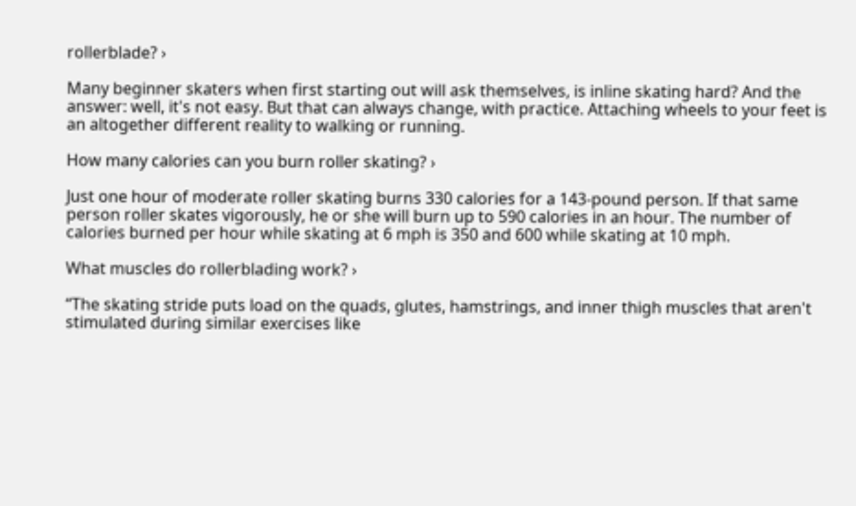rollerblade? ›

Many beginner skaters when first starting out will ask themselves, is inline skating hard? And the answer: well, it's not easy. But that can always change, with practice. Attaching wheels to your feet is an altogether different reality to walking or running.

How many calories can you burn roller skating? ›

Just one hour of moderate roller skating burns 330 calories for a 143-pound person. If that same person roller skates vigorously, he or she will burn up to 590 calories in an hour. The number of calories burned per hour while skating at 6 mph is 350 and 600 while skating at 10 mph.

What muscles do rollerblading work? ›

“The skating stride puts load on the quads, glutes, hamstrings, and inner thigh muscles that aren't stimulated during similar exercises like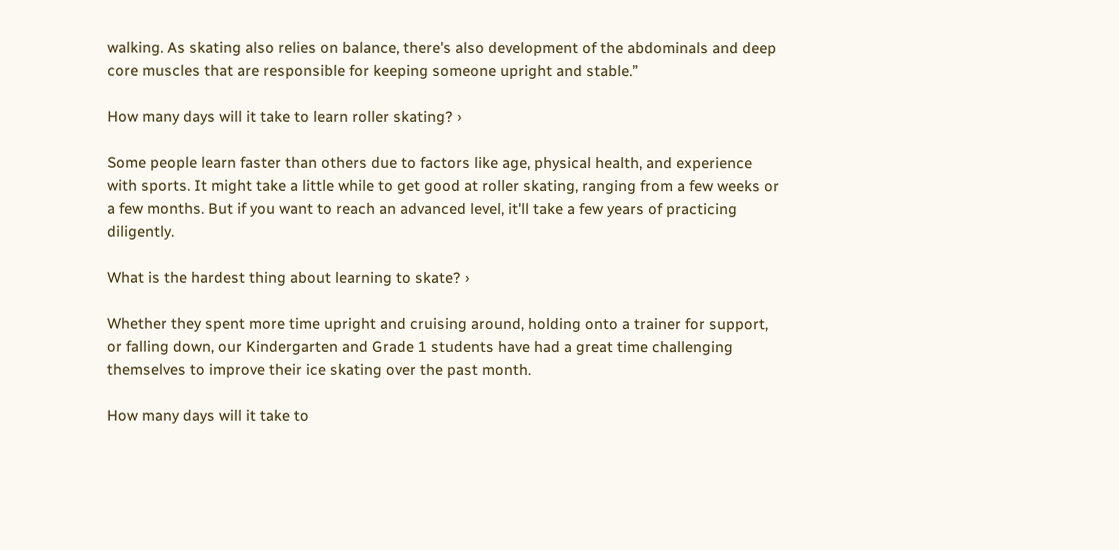walking. As skating also relies on balance, there's also development of the abdominals and deep core muscles that are responsible for keeping someone upright and stable.”

How many days will it take to learn roller skating? ›

Some people learn faster than others due to factors like age, physical health, and experience with sports. It might take a little while to get good at roller skating, ranging from a few weeks or a few months. But if you want to reach an advanced level, it'll take a few years of practicing diligently.

What is the hardest thing about learning to skate? ›

Whether they spent more time upright and cruising around, holding onto a trainer for support, or falling down, our Kindergarten and Grade 1 students have had a great time challenging themselves to improve their ice skating over the past month.

How many days will it take to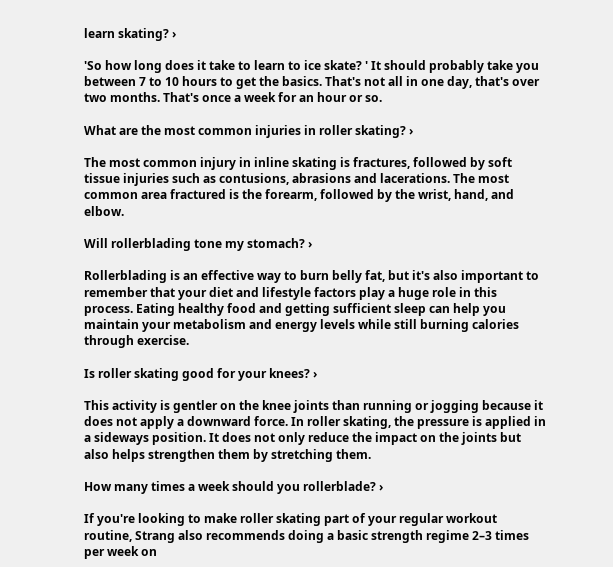learn skating? ›

'So how long does it take to learn to ice skate? ' It should probably take you between 7 to 10 hours to get the basics. That's not all in one day, that's over two months. That's once a week for an hour or so.

What are the most common injuries in roller skating? ›

The most common injury in inline skating is fractures, followed by soft tissue injuries such as contusions, abrasions and lacerations. The most common area fractured is the forearm, followed by the wrist, hand, and elbow.

Will rollerblading tone my stomach? ›

Rollerblading is an effective way to burn belly fat, but it's also important to remember that your diet and lifestyle factors play a huge role in this process. Eating healthy food and getting sufficient sleep can help you maintain your metabolism and energy levels while still burning calories through exercise.

Is roller skating good for your knees? ›

This activity is gentler on the knee joints than running or jogging because it does not apply a downward force. In roller skating, the pressure is applied in a sideways position. It does not only reduce the impact on the joints but also helps strengthen them by stretching them.

How many times a week should you rollerblade? ›

If you're looking to make roller skating part of your regular workout routine, Strang also recommends doing a basic strength regime 2–3 times per week on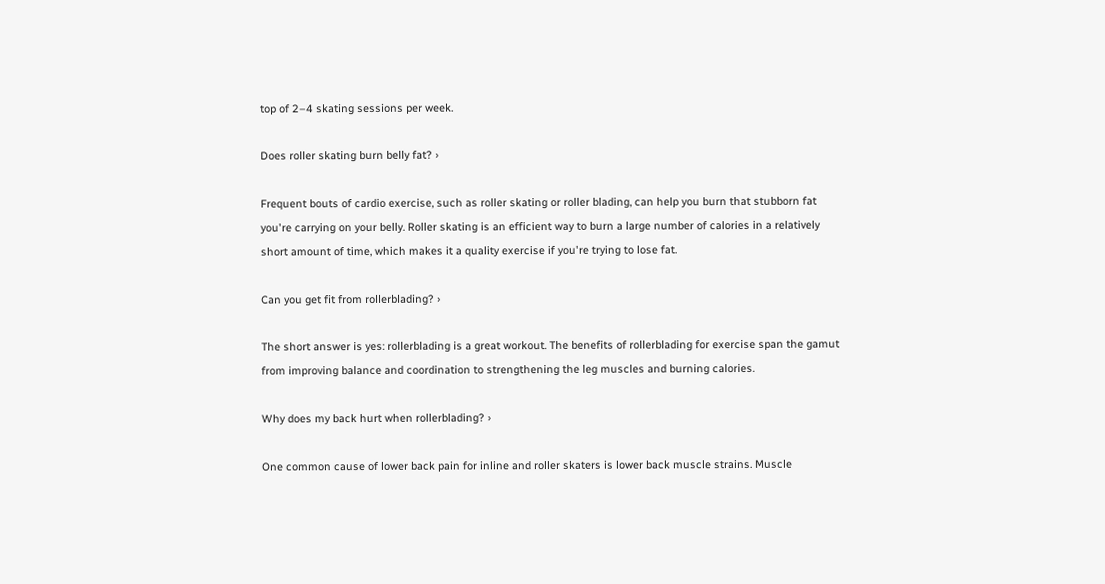top of 2–4 skating sessions per week.

Does roller skating burn belly fat? ›

Frequent bouts of cardio exercise, such as roller skating or roller blading, can help you burn that stubborn fat you're carrying on your belly. Roller skating is an efficient way to burn a large number of calories in a relatively short amount of time, which makes it a quality exercise if you're trying to lose fat.

Can you get fit from rollerblading? ›

The short answer is yes: rollerblading is a great workout. The benefits of rollerblading for exercise span the gamut from improving balance and coordination to strengthening the leg muscles and burning calories.

Why does my back hurt when rollerblading? ›

One common cause of lower back pain for inline and roller skaters is lower back muscle strains. Muscle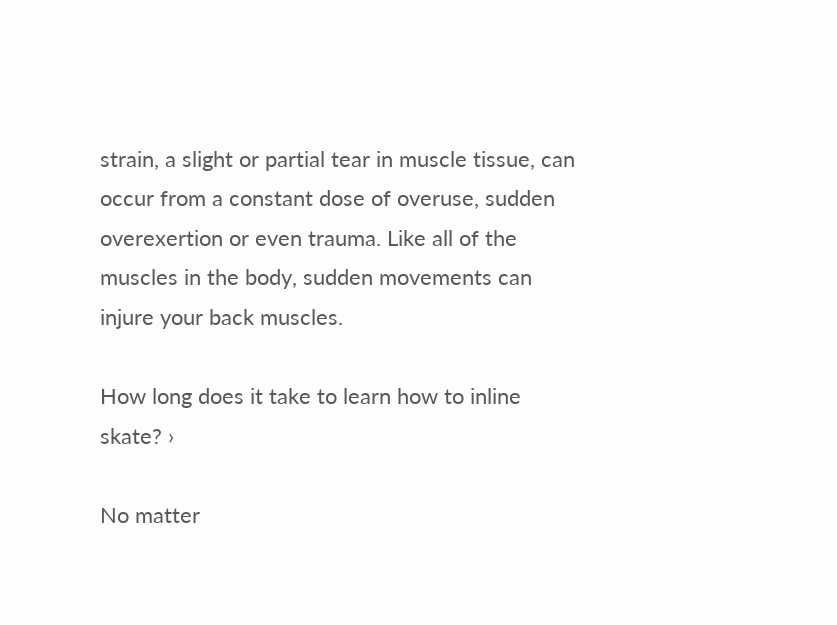strain, a slight or partial tear in muscle tissue, can occur from a constant dose of overuse, sudden overexertion or even trauma. Like all of the muscles in the body, sudden movements can injure your back muscles.

How long does it take to learn how to inline skate? ›

No matter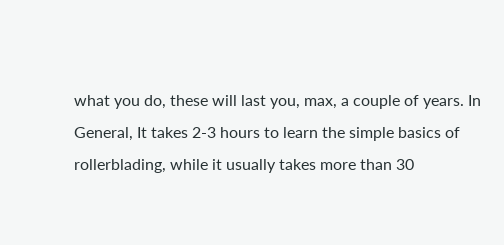what you do, these will last you, max, a couple of years. In General, It takes 2-3 hours to learn the simple basics of rollerblading, while it usually takes more than 30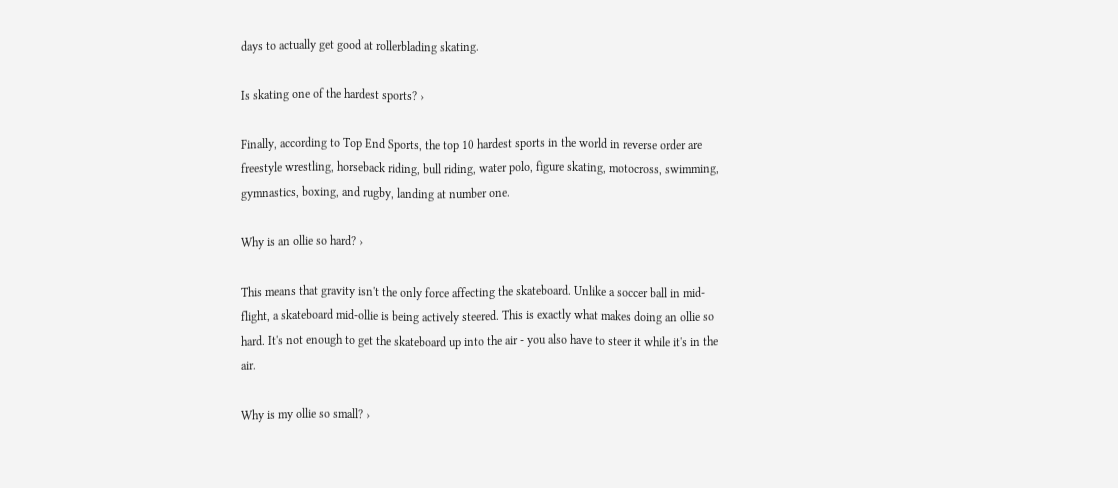days to actually get good at rollerblading skating.

Is skating one of the hardest sports? ›

Finally, according to Top End Sports, the top 10 hardest sports in the world in reverse order are freestyle wrestling, horseback riding, bull riding, water polo, figure skating, motocross, swimming, gymnastics, boxing, and rugby, landing at number one.

Why is an ollie so hard? ›

This means that gravity isn't the only force affecting the skateboard. Unlike a soccer ball in mid-flight, a skateboard mid-ollie is being actively steered. This is exactly what makes doing an ollie so hard. It's not enough to get the skateboard up into the air - you also have to steer it while it's in the air.

Why is my ollie so small? ›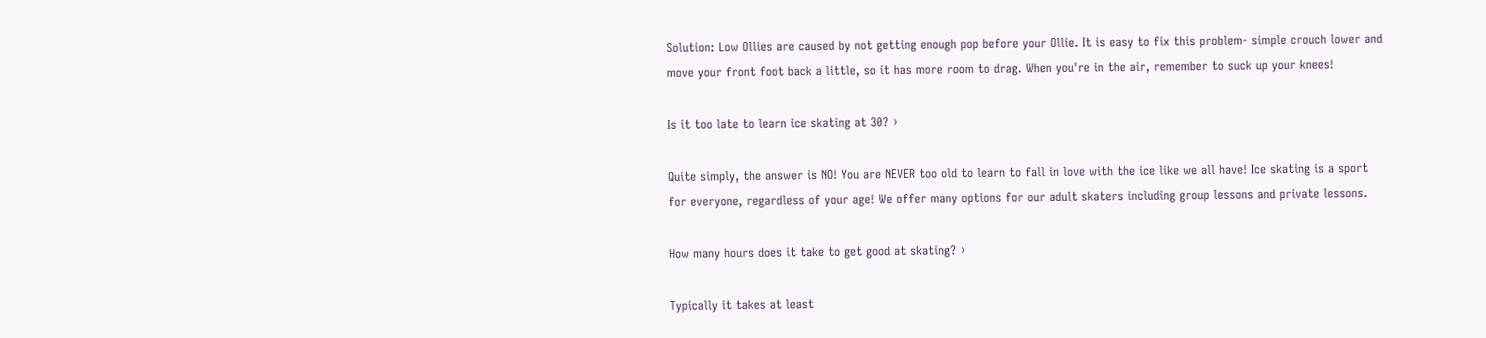Solution: Low Ollies are caused by not getting enough pop before your Ollie. It is easy to fix this problem- simple crouch lower and move your front foot back a little, so it has more room to drag. When you're in the air, remember to suck up your knees!

Is it too late to learn ice skating at 30? ›

Quite simply, the answer is NO! You are NEVER too old to learn to fall in love with the ice like we all have! Ice skating is a sport for everyone, regardless of your age! We offer many options for our adult skaters including group lessons and private lessons.

How many hours does it take to get good at skating? ›

Typically it takes at least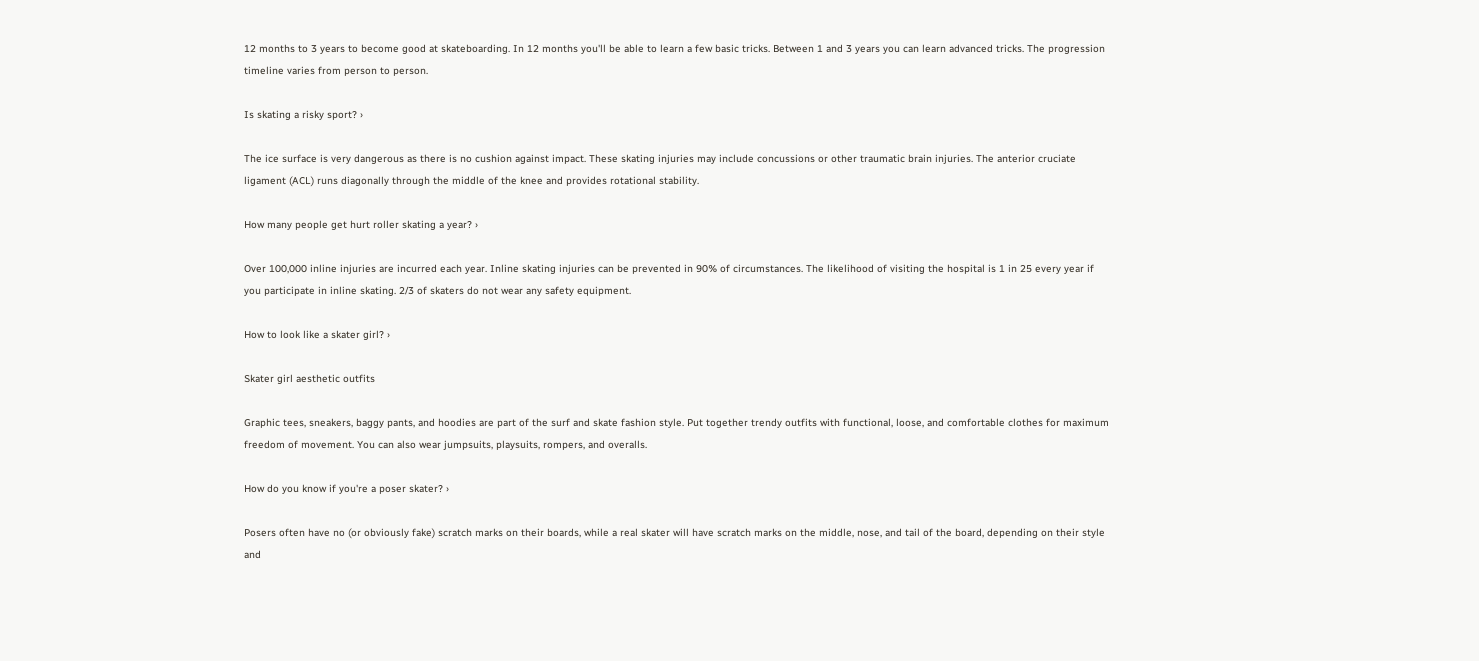12 months to 3 years to become good at skateboarding. In 12 months you'll be able to learn a few basic tricks. Between 1 and 3 years you can learn advanced tricks. The progression timeline varies from person to person.

Is skating a risky sport? ›

The ice surface is very dangerous as there is no cushion against impact. These skating injuries may include concussions or other traumatic brain injuries. The anterior cruciate ligament (ACL) runs diagonally through the middle of the knee and provides rotational stability.

How many people get hurt roller skating a year? ›

Over 100,000 inline injuries are incurred each year. Inline skating injuries can be prevented in 90% of circumstances. The likelihood of visiting the hospital is 1 in 25 every year if you participate in inline skating. 2/3 of skaters do not wear any safety equipment.

How to look like a skater girl? ›

Skater girl aesthetic outfits

Graphic tees, sneakers, baggy pants, and hoodies are part of the surf and skate fashion style. Put together trendy outfits with functional, loose, and comfortable clothes for maximum freedom of movement. You can also wear jumpsuits, playsuits, rompers, and overalls.

How do you know if you're a poser skater? ›

Posers often have no (or obviously fake) scratch marks on their boards, while a real skater will have scratch marks on the middle, nose, and tail of the board, depending on their style and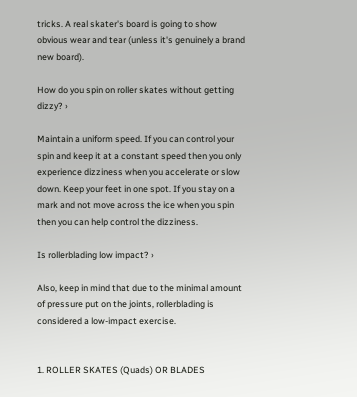tricks. A real skater's board is going to show obvious wear and tear (unless it's genuinely a brand new board).

How do you spin on roller skates without getting dizzy? ›

Maintain a uniform speed. If you can control your spin and keep it at a constant speed then you only experience dizziness when you accelerate or slow down. Keep your feet in one spot. If you stay on a mark and not move across the ice when you spin then you can help control the dizziness.

Is rollerblading low impact? ›

Also, keep in mind that due to the minimal amount of pressure put on the joints, rollerblading is considered a low-impact exercise.


1. ROLLER SKATES (Quads) OR BLADES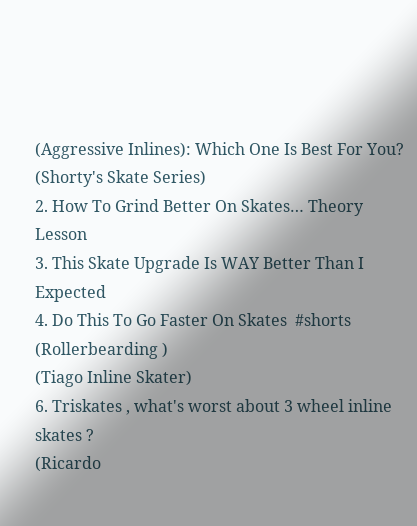(Aggressive Inlines): Which One Is Best For You?
(Shorty's Skate Series)
2. How To Grind Better On Skates… Theory Lesson
3. This Skate Upgrade Is WAY Better Than I Expected
4. Do This To Go Faster On Skates  #shorts
(Rollerbearding )
(Tiago Inline Skater)
6. Triskates , what's worst about 3 wheel inline skates ?
(Ricardo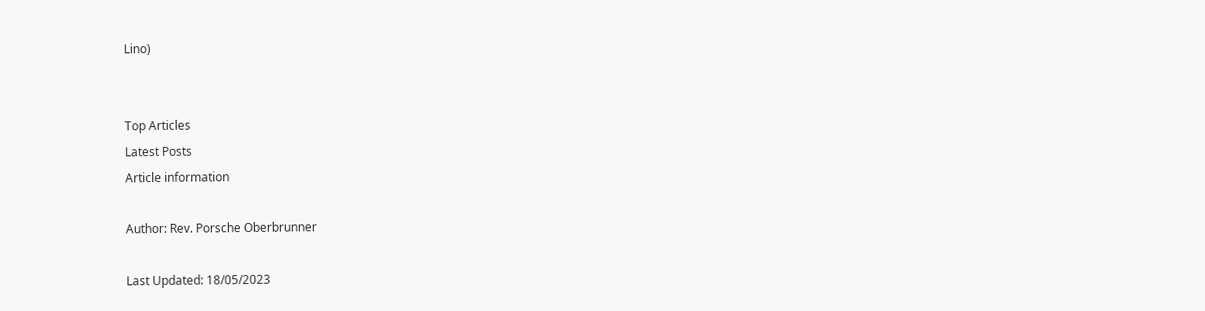Lino)


Top Articles
Latest Posts
Article information

Author: Rev. Porsche Oberbrunner

Last Updated: 18/05/2023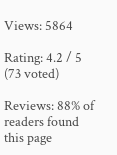Views: 5864

Rating: 4.2 / 5 (73 voted)

Reviews: 88% of readers found this page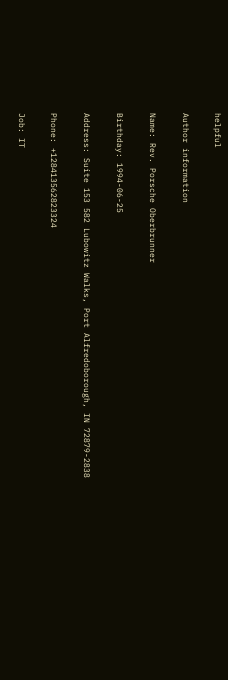helpful

Author information

Name: Rev. Porsche Oberbrunner

Birthday: 1994-06-25

Address: Suite 153 582 Lubowitz Walks, Port Alfredoborough, IN 72879-2838

Phone: +128413562823324

Job: IT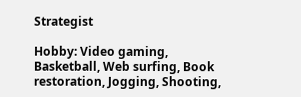Strategist

Hobby: Video gaming, Basketball, Web surfing, Book restoration, Jogging, Shooting,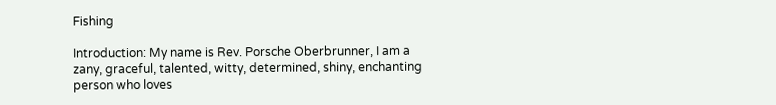Fishing

Introduction: My name is Rev. Porsche Oberbrunner, I am a zany, graceful, talented, witty, determined, shiny, enchanting person who loves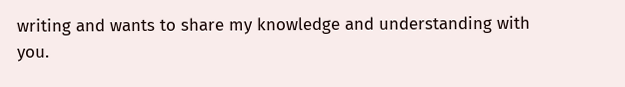writing and wants to share my knowledge and understanding with you.